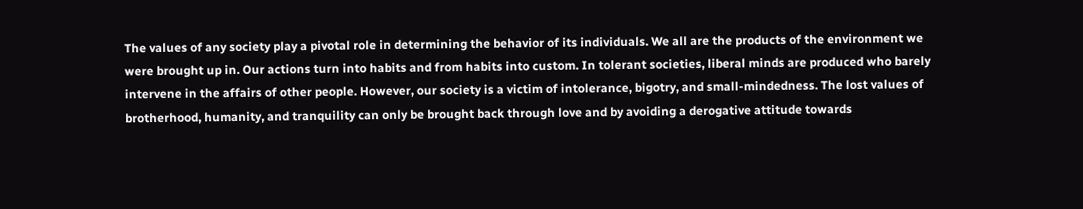The values of any society play a pivotal role in determining the behavior of its individuals. We all are the products of the environment we were brought up in. Our actions turn into habits and from habits into custom. In tolerant societies, liberal minds are produced who barely intervene in the affairs of other people. However, our society is a victim of intolerance, bigotry, and small-mindedness. The lost values of brotherhood, humanity, and tranquility can only be brought back through love and by avoiding a derogative attitude towards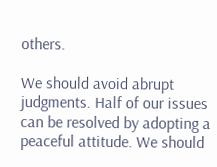others.

We should avoid abrupt judgments. Half of our issues can be resolved by adopting a peaceful attitude. We should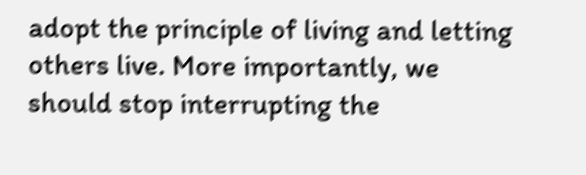adopt the principle of living and letting others live. More importantly, we should stop interrupting the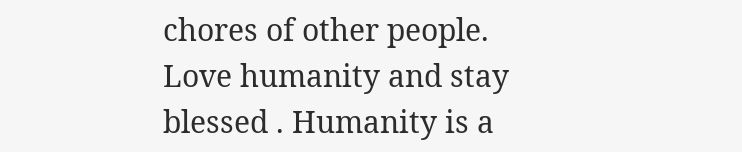chores of other people. Love humanity and stay blessed . Humanity is a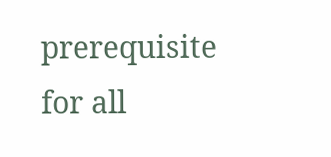prerequisite for all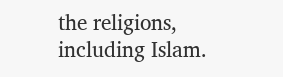the religions, including Islam.